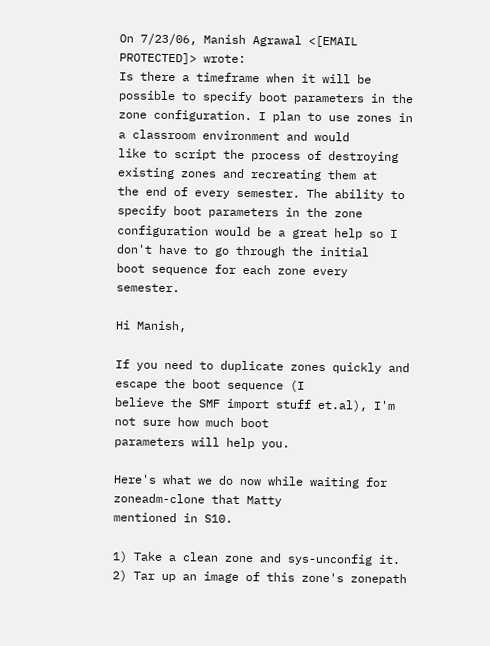On 7/23/06, Manish Agrawal <[EMAIL PROTECTED]> wrote:
Is there a timeframe when it will be possible to specify boot parameters in the
zone configuration. I plan to use zones in a classroom environment and would
like to script the process of destroying existing zones and recreating them at
the end of every semester. The ability to specify boot parameters in the zone
configuration would be a great help so I don't have to go through the initial
boot sequence for each zone every semester.

Hi Manish,

If you need to duplicate zones quickly and escape the boot sequence (I
believe the SMF import stuff et.al), I'm not sure how much boot
parameters will help you.

Here's what we do now while waiting for zoneadm-clone that Matty
mentioned in S10.

1) Take a clean zone and sys-unconfig it.
2) Tar up an image of this zone's zonepath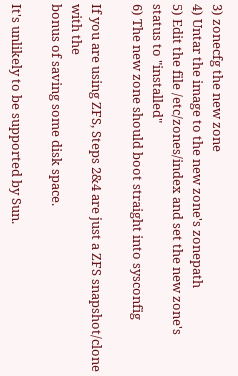3) zonecfg the new zone
4) Untar the image to the new zone's zonepath
5) Edit the file /etc/zones/index and set the new zone's status to "installed"
6) The new zone should boot straight into sysconfig

If you are using ZFS, Steps 2&4 are just a ZFS snapshot/clone with the
bonus of saving some disk space.

It's unlikely to be supported by Sun.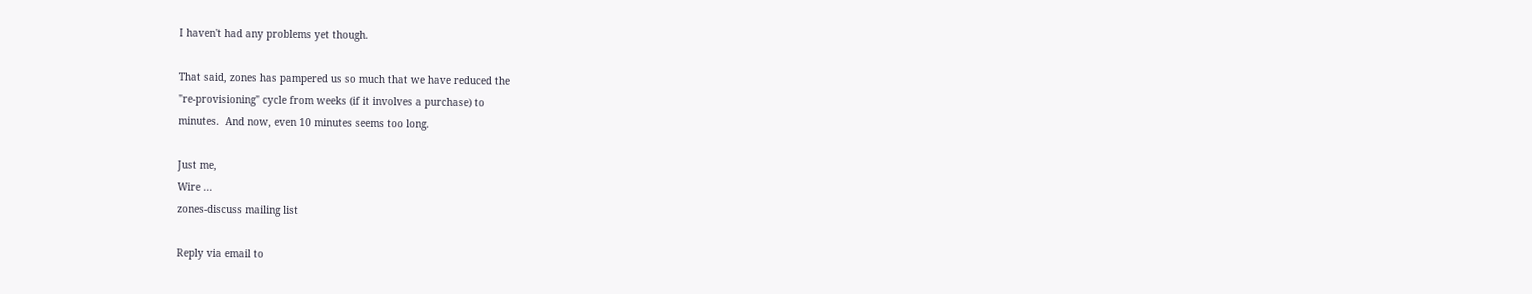I haven't had any problems yet though.

That said, zones has pampered us so much that we have reduced the
"re-provisioning" cycle from weeks (if it involves a purchase) to
minutes.  And now, even 10 minutes seems too long.

Just me,
Wire ...
zones-discuss mailing list

Reply via email to